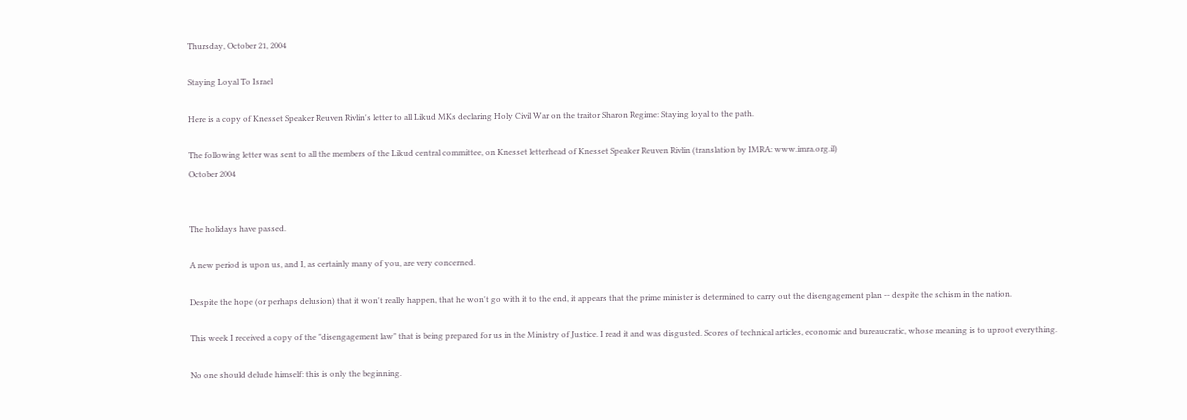Thursday, October 21, 2004

Staying Loyal To Israel

Here is a copy of Knesset Speaker Reuven Rivlin's letter to all Likud MKs declaring Holy Civil War on the traitor Sharon Regime: Staying loyal to the path.

The following letter was sent to all the members of the Likud central committee, on Knesset letterhead of Knesset Speaker Reuven Rivlin (translation by IMRA: www.imra.org.il)
October 2004


The holidays have passed.

A new period is upon us, and I, as certainly many of you, are very concerned.

Despite the hope (or perhaps delusion) that it won't really happen, that he won't go with it to the end, it appears that the prime minister is determined to carry out the disengagement plan -- despite the schism in the nation.

This week I received a copy of the "disengagement law" that is being prepared for us in the Ministry of Justice. I read it and was disgusted. Scores of technical articles, economic and bureaucratic, whose meaning is to uproot everything.

No one should delude himself: this is only the beginning.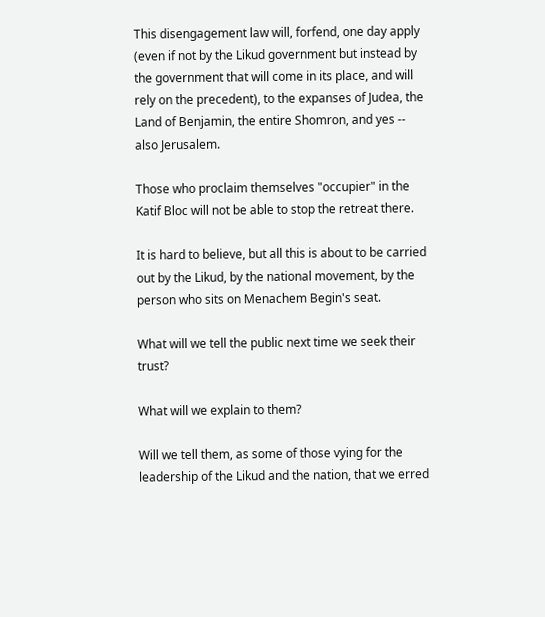This disengagement law will, forfend, one day apply (even if not by the Likud government but instead by the government that will come in its place, and will rely on the precedent), to the expanses of Judea, the Land of Benjamin, the entire Shomron, and yes -- also Jerusalem.

Those who proclaim themselves "occupier" in the Katif Bloc will not be able to stop the retreat there.

It is hard to believe, but all this is about to be carried out by the Likud, by the national movement, by the person who sits on Menachem Begin's seat.

What will we tell the public next time we seek their trust?

What will we explain to them?

Will we tell them, as some of those vying for the leadership of the Likud and the nation, that we erred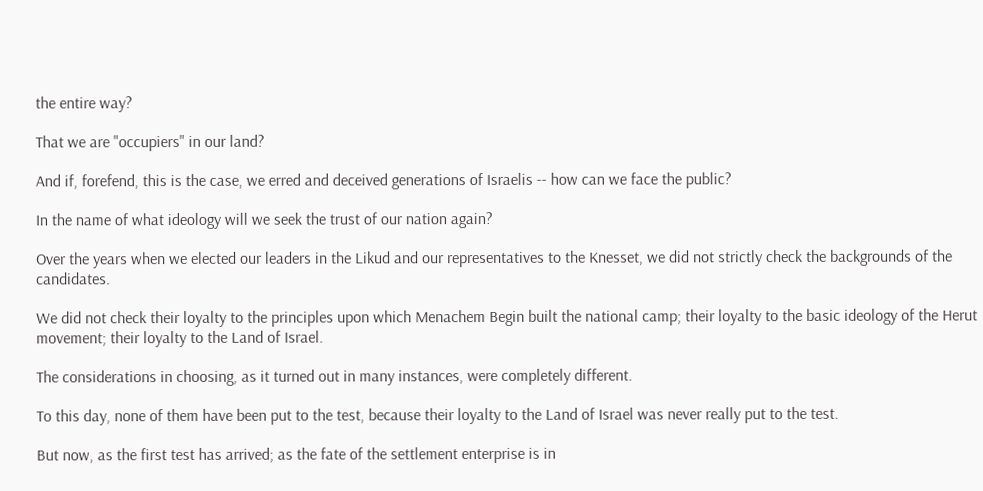the entire way?

That we are "occupiers" in our land?

And if, forefend, this is the case, we erred and deceived generations of Israelis -- how can we face the public?

In the name of what ideology will we seek the trust of our nation again?

Over the years when we elected our leaders in the Likud and our representatives to the Knesset, we did not strictly check the backgrounds of the candidates.

We did not check their loyalty to the principles upon which Menachem Begin built the national camp; their loyalty to the basic ideology of the Herut movement; their loyalty to the Land of Israel.

The considerations in choosing, as it turned out in many instances, were completely different.

To this day, none of them have been put to the test, because their loyalty to the Land of Israel was never really put to the test.

But now, as the first test has arrived; as the fate of the settlement enterprise is in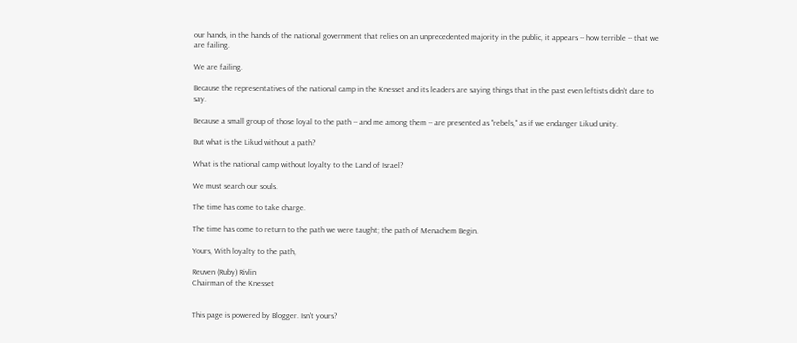our hands, in the hands of the national government that relies on an unprecedented majority in the public, it appears -- how terrible -- that we are failing.

We are failing.

Because the representatives of the national camp in the Knesset and its leaders are saying things that in the past even leftists didn't dare to say.

Because a small group of those loyal to the path -- and me among them -- are presented as "rebels," as if we endanger Likud unity.

But what is the Likud without a path?

What is the national camp without loyalty to the Land of Israel?

We must search our souls.

The time has come to take charge.

The time has come to return to the path we were taught; the path of Menachem Begin.

Yours, With loyalty to the path,

Reuven (Ruby) Rivlin
Chairman of the Knesset


This page is powered by Blogger. Isn't yours?